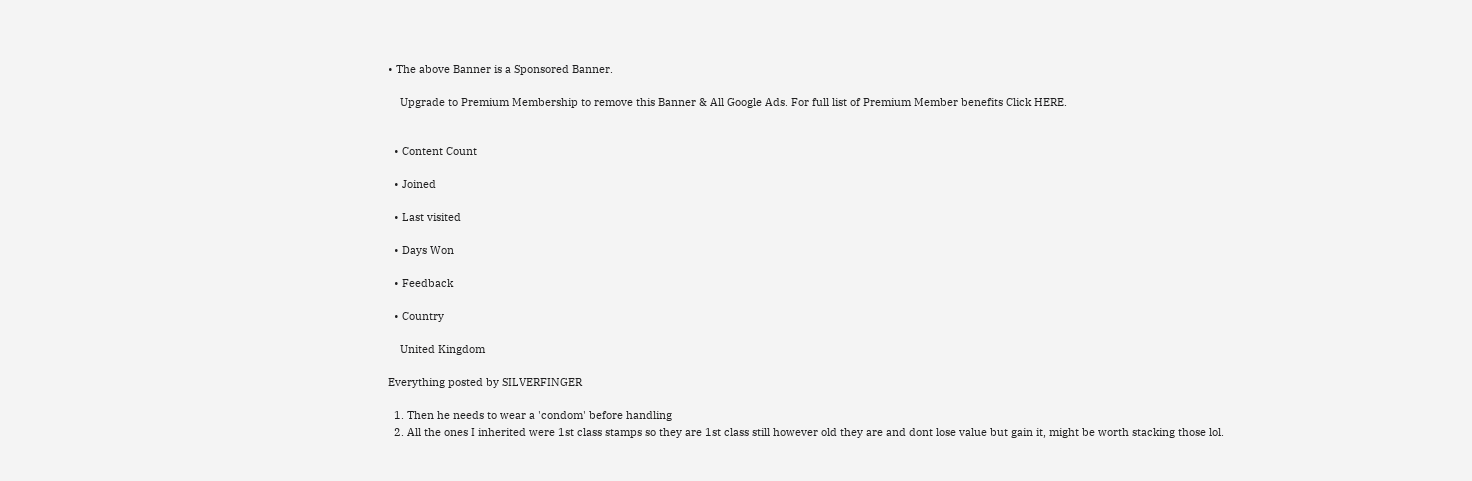• The above Banner is a Sponsored Banner.

    Upgrade to Premium Membership to remove this Banner & All Google Ads. For full list of Premium Member benefits Click HERE.


  • Content Count

  • Joined

  • Last visited

  • Days Won

  • Feedback

  • Country

    United Kingdom

Everything posted by SILVERFINGER

  1. Then he needs to wear a 'condom' before handling
  2. All the ones I inherited were 1st class stamps so they are 1st class still however old they are and dont lose value but gain it, might be worth stacking those lol.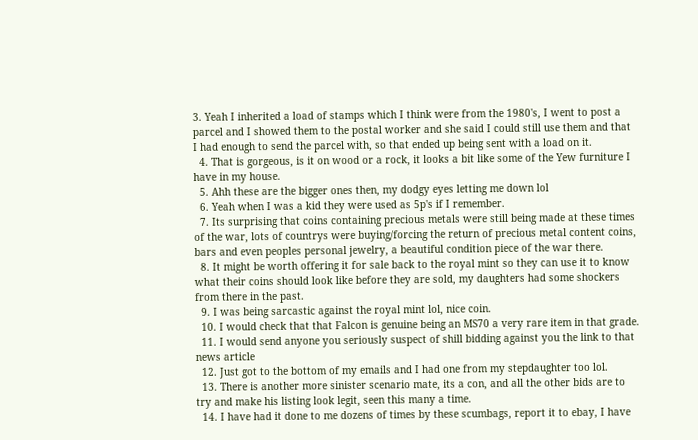3. Yeah I inherited a load of stamps which I think were from the 1980's, I went to post a parcel and I showed them to the postal worker and she said I could still use them and that I had enough to send the parcel with, so that ended up being sent with a load on it.
  4. That is gorgeous, is it on wood or a rock, it looks a bit like some of the Yew furniture I have in my house.
  5. Ahh these are the bigger ones then, my dodgy eyes letting me down lol
  6. Yeah when I was a kid they were used as 5p's if I remember.
  7. Its surprising that coins containing precious metals were still being made at these times of the war, lots of countrys were buying/forcing the return of precious metal content coins, bars and even peoples personal jewelry, a beautiful condition piece of the war there.
  8. It might be worth offering it for sale back to the royal mint so they can use it to know what their coins should look like before they are sold, my daughters had some shockers from there in the past.
  9. I was being sarcastic against the royal mint lol, nice coin.
  10. I would check that that Falcon is genuine being an MS70 a very rare item in that grade.
  11. I would send anyone you seriously suspect of shill bidding against you the link to that news article
  12. Just got to the bottom of my emails and I had one from my stepdaughter too lol.
  13. There is another more sinister scenario mate, its a con, and all the other bids are to try and make his listing look legit, seen this many a time.
  14. I have had it done to me dozens of times by these scumbags, report it to ebay, I have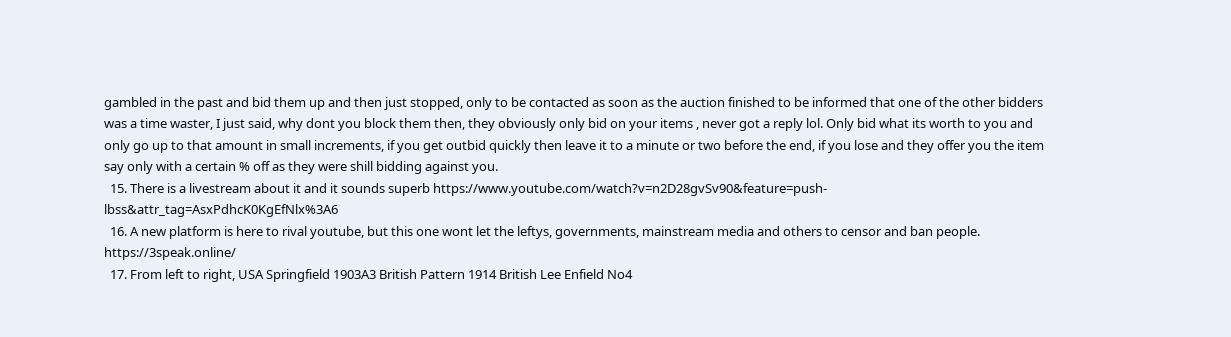gambled in the past and bid them up and then just stopped, only to be contacted as soon as the auction finished to be informed that one of the other bidders was a time waster, I just said, why dont you block them then, they obviously only bid on your items , never got a reply lol. Only bid what its worth to you and only go up to that amount in small increments, if you get outbid quickly then leave it to a minute or two before the end, if you lose and they offer you the item say only with a certain % off as they were shill bidding against you.
  15. There is a livestream about it and it sounds superb https://www.youtube.com/watch?v=n2D28gvSv90&feature=push-lbss&attr_tag=AsxPdhcK0KgEfNlx%3A6
  16. A new platform is here to rival youtube, but this one wont let the leftys, governments, mainstream media and others to censor and ban people. https://3speak.online/
  17. From left to right, USA Springfield 1903A3 British Pattern 1914 British Lee Enfield No4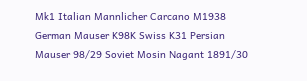Mk1 Italian Mannlicher Carcano M1938 German Mauser K98K Swiss K31 Persian Mauser 98/29 Soviet Mosin Nagant 1891/30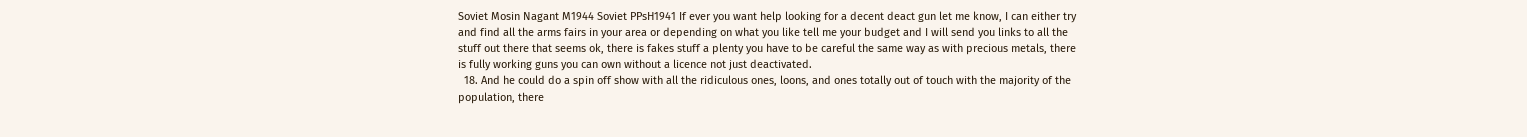Soviet Mosin Nagant M1944 Soviet PPsH1941 If ever you want help looking for a decent deact gun let me know, I can either try and find all the arms fairs in your area or depending on what you like tell me your budget and I will send you links to all the stuff out there that seems ok, there is fakes stuff a plenty you have to be careful the same way as with precious metals, there is fully working guns you can own without a licence not just deactivated.
  18. And he could do a spin off show with all the ridiculous ones, loons, and ones totally out of touch with the majority of the population, there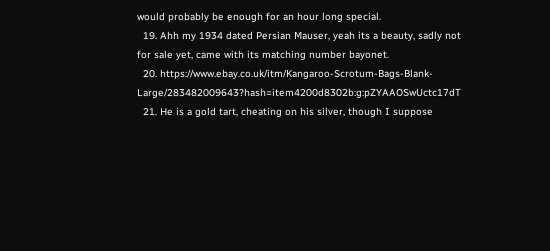would probably be enough for an hour long special.
  19. Ahh my 1934 dated Persian Mauser, yeah its a beauty, sadly not for sale yet, came with its matching number bayonet.
  20. https://www.ebay.co.uk/itm/Kangaroo-Scrotum-Bags-Blank-Large/283482009643?hash=item4200d8302b:g:pZYAAOSwUctc17dT
  21. He is a gold tart, cheating on his silver, though I suppose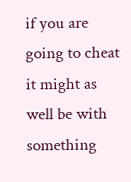if you are going to cheat it might as well be with something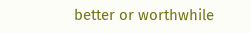better or worthwhile